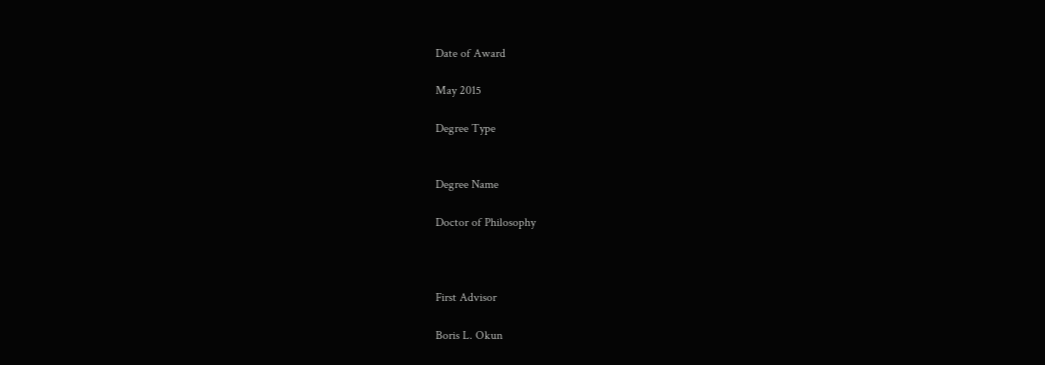Date of Award

May 2015

Degree Type


Degree Name

Doctor of Philosophy



First Advisor

Boris L. Okun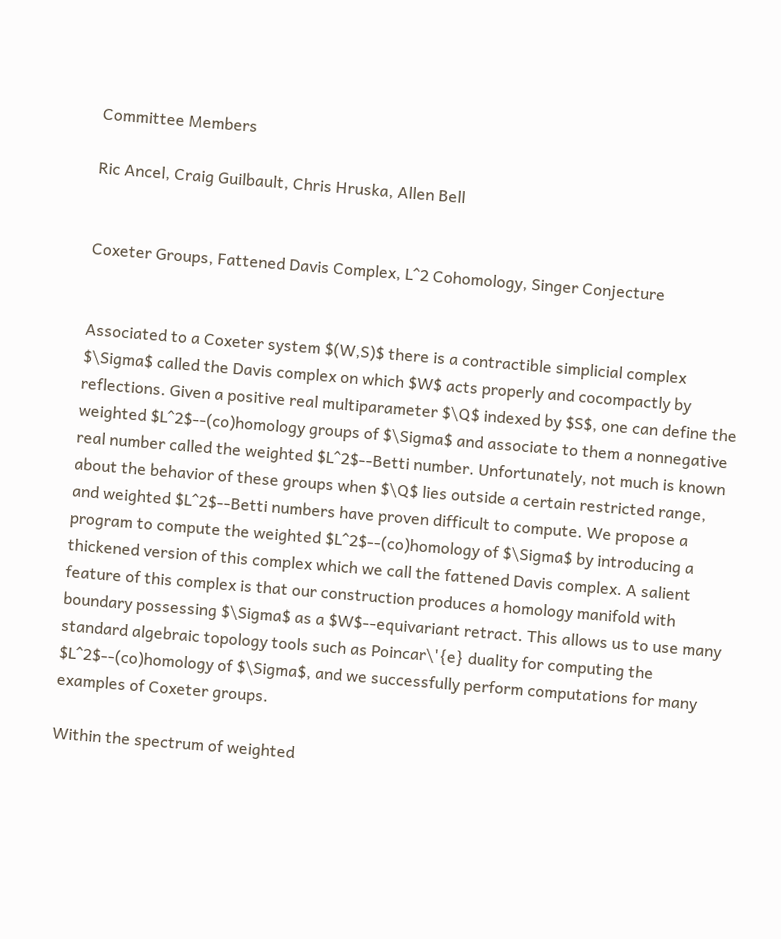Committee Members

Ric Ancel, Craig Guilbault, Chris Hruska, Allen Bell


Coxeter Groups, Fattened Davis Complex, L^2 Cohomology, Singer Conjecture


Associated to a Coxeter system $(W,S)$ there is a contractible simplicial complex $\Sigma$ called the Davis complex on which $W$ acts properly and cocompactly by reflections. Given a positive real multiparameter $\Q$ indexed by $S$, one can define the weighted $L^2$--(co)homology groups of $\Sigma$ and associate to them a nonnegative real number called the weighted $L^2$--Betti number. Unfortunately, not much is known about the behavior of these groups when $\Q$ lies outside a certain restricted range, and weighted $L^2$--Betti numbers have proven difficult to compute. We propose a program to compute the weighted $L^2$--(co)homology of $\Sigma$ by introducing a thickened version of this complex which we call the fattened Davis complex. A salient feature of this complex is that our construction produces a homology manifold with boundary possessing $\Sigma$ as a $W$--equivariant retract. This allows us to use many standard algebraic topology tools such as Poincar\'{e} duality for computing the $L^2$--(co)homology of $\Sigma$, and we successfully perform computations for many examples of Coxeter groups.

Within the spectrum of weighted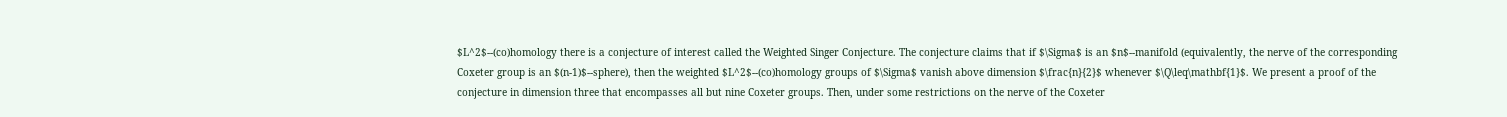$L^2$--(co)homology there is a conjecture of interest called the Weighted Singer Conjecture. The conjecture claims that if $\Sigma$ is an $n$--manifold (equivalently, the nerve of the corresponding Coxeter group is an $(n-1)$--sphere), then the weighted $L^2$--(co)homology groups of $\Sigma$ vanish above dimension $\frac{n}{2}$ whenever $\Q\leq\mathbf{1}$. We present a proof of the conjecture in dimension three that encompasses all but nine Coxeter groups. Then, under some restrictions on the nerve of the Coxeter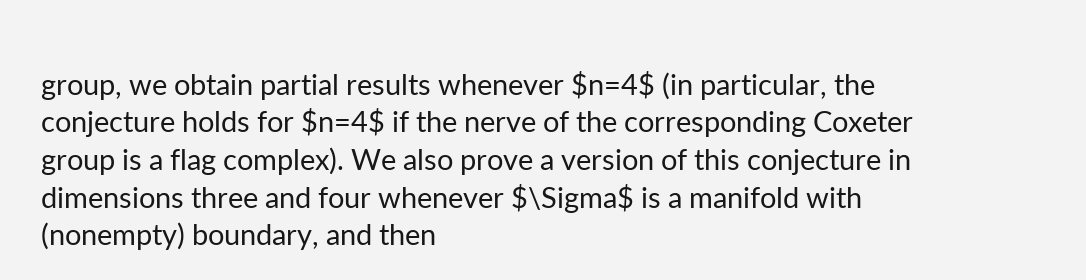group, we obtain partial results whenever $n=4$ (in particular, the conjecture holds for $n=4$ if the nerve of the corresponding Coxeter group is a flag complex). We also prove a version of this conjecture in dimensions three and four whenever $\Sigma$ is a manifold with (nonempty) boundary, and then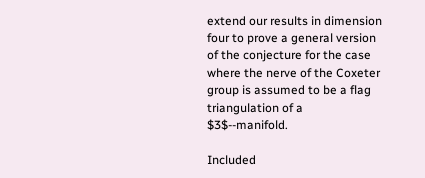extend our results in dimension four to prove a general version of the conjecture for the case where the nerve of the Coxeter group is assumed to be a flag triangulation of a $3$--manifold.

Included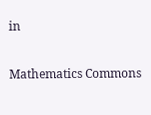in

Mathematics Commons